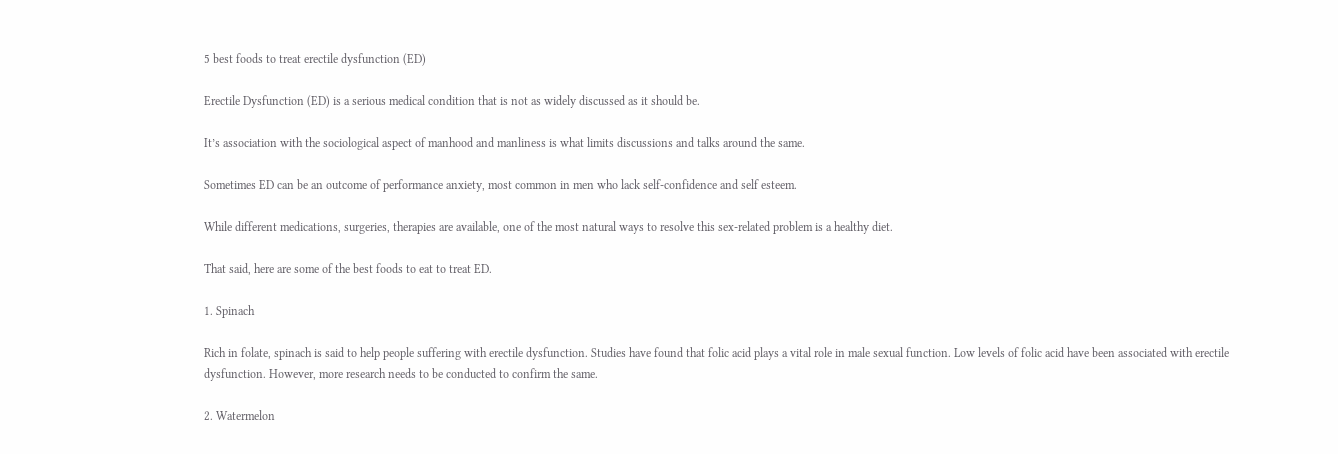5 best foods to treat erectile dysfunction (ED)

Erectile Dysfunction (ED) is a serious medical condition that is not as widely discussed as it should be.

It’s association with the sociological aspect of manhood and manliness is what limits discussions and talks around the same.

Sometimes ED can be an outcome of performance anxiety, most common in men who lack self-confidence and self esteem.

While different medications, surgeries, therapies are available, one of the most natural ways to resolve this sex-related problem is a healthy diet.

That said, here are some of the best foods to eat to treat ED.

1. Spinach

Rich in folate, spinach is said to help people suffering with erectile dysfunction. Studies have found that folic acid plays a vital role in male sexual function. Low levels of folic acid have been associated with erectile dysfunction. However, more research needs to be conducted to confirm the same.

2. Watermelon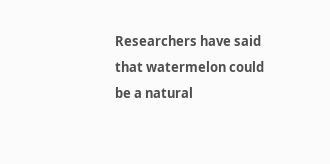Researchers have said that watermelon could be a natural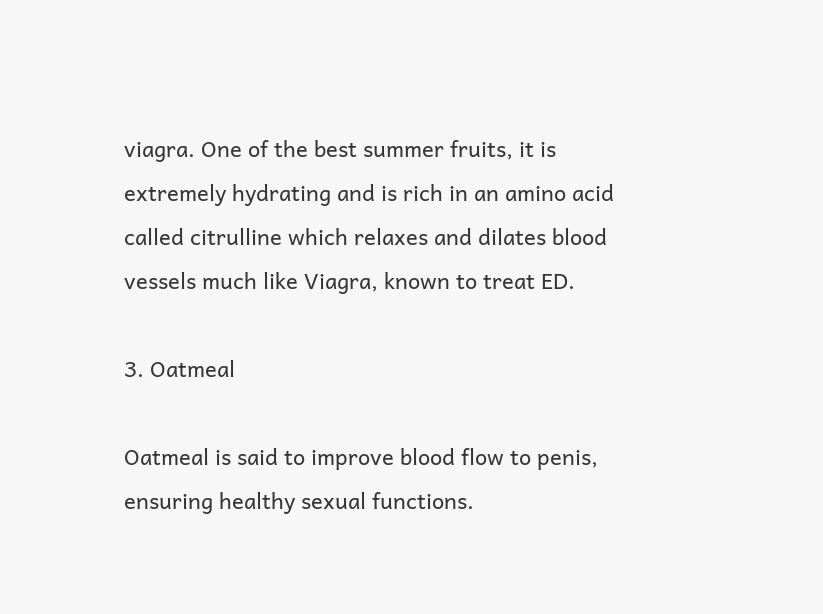viagra. One of the best summer fruits, it is extremely hydrating and is rich in an amino acid called citrulline which relaxes and dilates blood vessels much like Viagra, known to treat ED.

3. Oatmeal

Oatmeal is said to improve blood flow to penis, ensuring healthy sexual functions.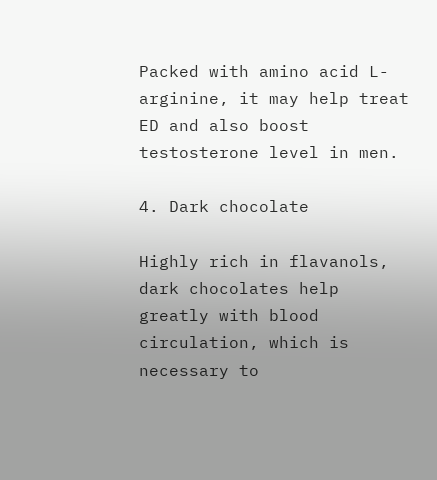Packed with amino acid L-arginine, it may help treat ED and also boost testosterone level in men.

4. Dark chocolate

Highly rich in flavanols, dark chocolates help greatly with blood circulation, which is necessary to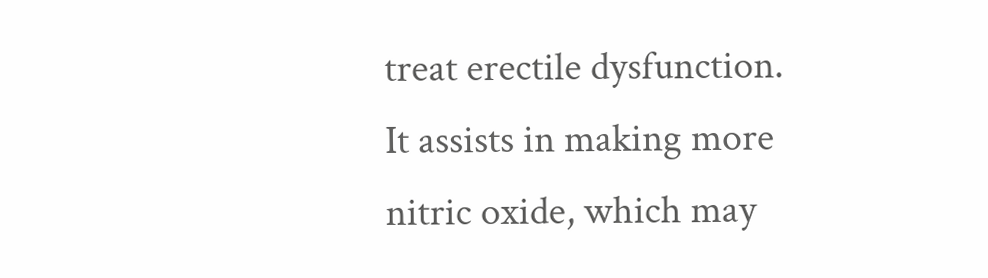treat erectile dysfunction. It assists in making more nitric oxide, which may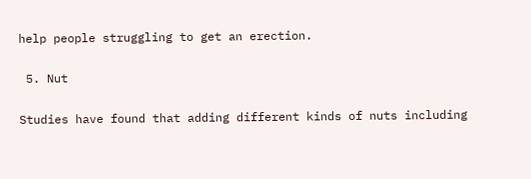help people struggling to get an erection.

 5. Nut

Studies have found that adding different kinds of nuts including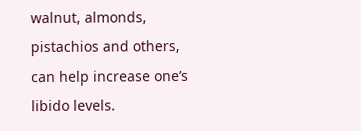walnut, almonds, pistachios and others, can help increase one’s libido levels.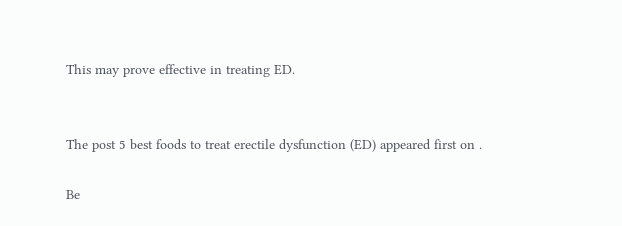This may prove effective in treating ED.


The post 5 best foods to treat erectile dysfunction (ED) appeared first on .

Be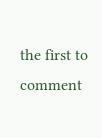the first to comment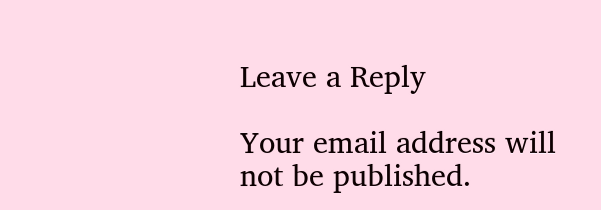Leave a Reply

Your email address will not be published.